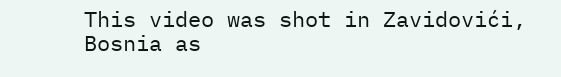This video was shot in Zavidovići, Bosnia as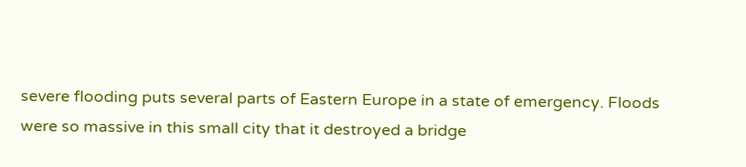severe flooding puts several parts of Eastern Europe in a state of emergency. Floods were so massive in this small city that it destroyed a bridge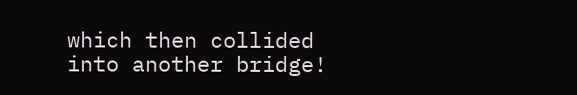which then collided into another bridge!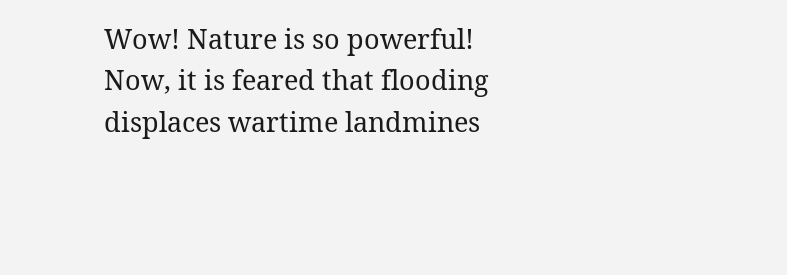Wow! Nature is so powerful! Now, it is feared that flooding displaces wartime landmines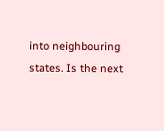into neighbouring states. Is the next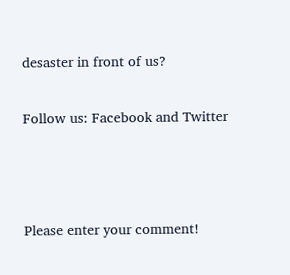desaster in front of us?

Follow us: Facebook and Twitter



Please enter your comment!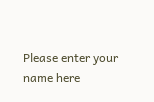Please enter your name here